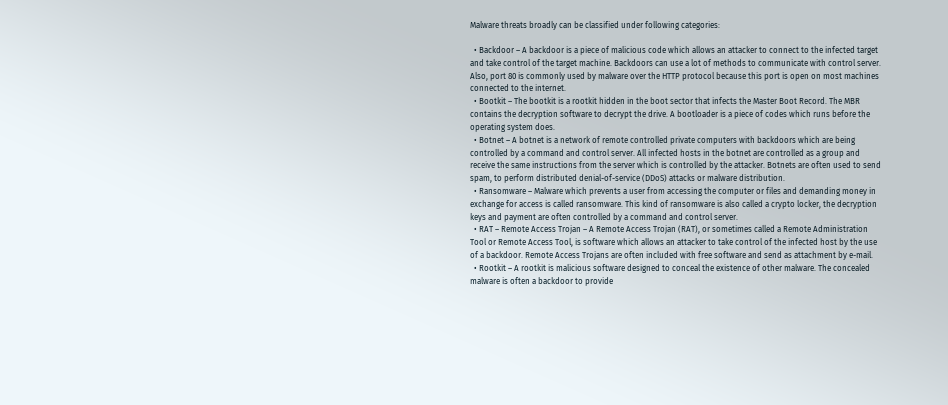Malware threats broadly can be classified under following categories:

  • Backdoor – A backdoor is a piece of malicious code which allows an attacker to connect to the infected target and take control of the target machine. Backdoors can use a lot of methods to communicate with control server. Also, port 80 is commonly used by malware over the HTTP protocol because this port is open on most machines connected to the internet.
  • Bootkit – The bootkit is a rootkit hidden in the boot sector that infects the Master Boot Record. The MBR contains the decryption software to decrypt the drive. A bootloader is a piece of codes which runs before the operating system does.
  • Botnet – A botnet is a network of remote controlled private computers with backdoors which are being controlled by a command and control server. All infected hosts in the botnet are controlled as a group and receive the same instructions from the server which is controlled by the attacker. Botnets are often used to send spam, to perform distributed denial-of-service (DDoS) attacks or malware distribution.
  • Ransomware – Malware which prevents a user from accessing the computer or files and demanding money in exchange for access is called ransomware. This kind of ransomware is also called a crypto locker, the decryption keys and payment are often controlled by a command and control server.
  • RAT – Remote Access Trojan – A Remote Access Trojan (RAT), or sometimes called a Remote Administration Tool or Remote Access Tool, is software which allows an attacker to take control of the infected host by the use of a backdoor. Remote Access Trojans are often included with free software and send as attachment by e-mail.
  • Rootkit – A rootkit is malicious software designed to conceal the existence of other malware. The concealed malware is often a backdoor to provide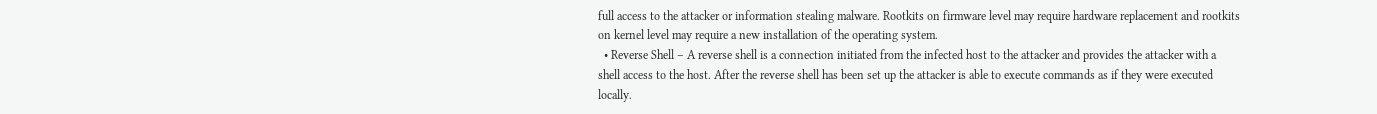full access to the attacker or information stealing malware. Rootkits on firmware level may require hardware replacement and rootkits on kernel level may require a new installation of the operating system.
  • Reverse Shell – A reverse shell is a connection initiated from the infected host to the attacker and provides the attacker with a shell access to the host. After the reverse shell has been set up the attacker is able to execute commands as if they were executed locally.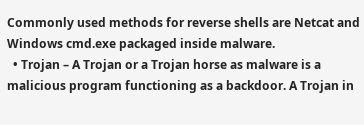Commonly used methods for reverse shells are Netcat and Windows cmd.exe packaged inside malware.
  • Trojan – A Trojan or a Trojan horse as malware is a malicious program functioning as a backdoor. A Trojan in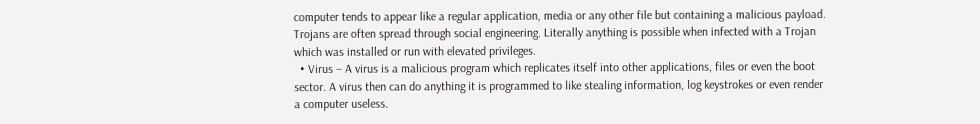computer tends to appear like a regular application, media or any other file but containing a malicious payload. Trojans are often spread through social engineering. Literally anything is possible when infected with a Trojan which was installed or run with elevated privileges.
  • Virus – A virus is a malicious program which replicates itself into other applications, files or even the boot sector. A virus then can do anything it is programmed to like stealing information, log keystrokes or even render a computer useless.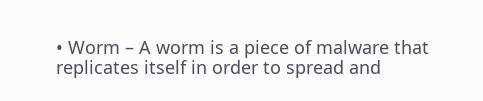• Worm – A worm is a piece of malware that replicates itself in order to spread and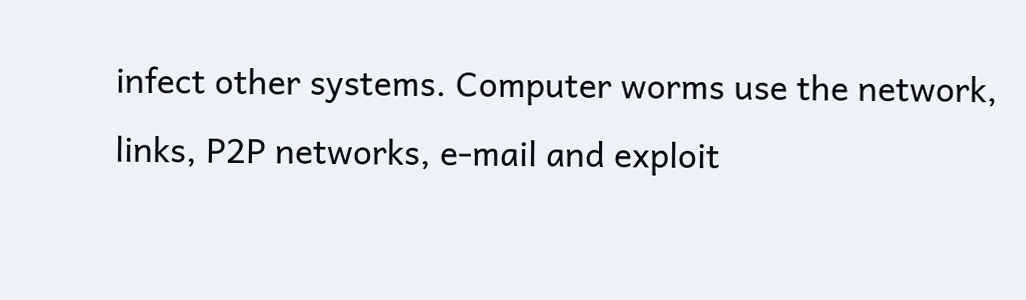infect other systems. Computer worms use the network, links, P2P networks, e-mail and exploit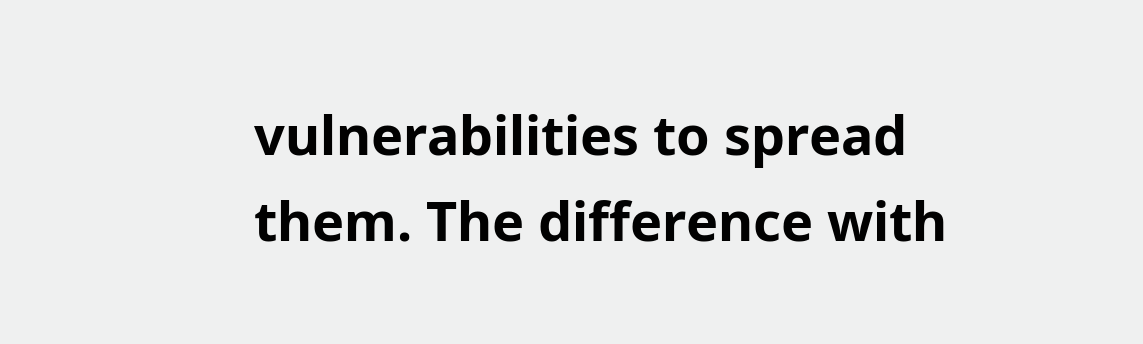vulnerabilities to spread them. The difference with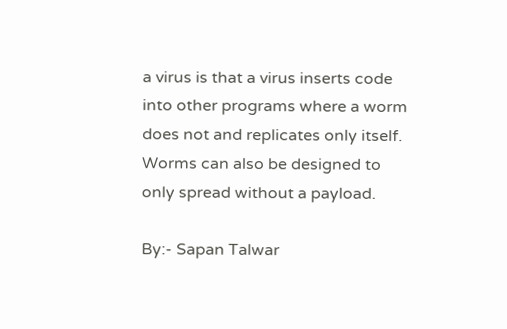a virus is that a virus inserts code into other programs where a worm does not and replicates only itself. Worms can also be designed to only spread without a payload.

By:- Sapan Talwar